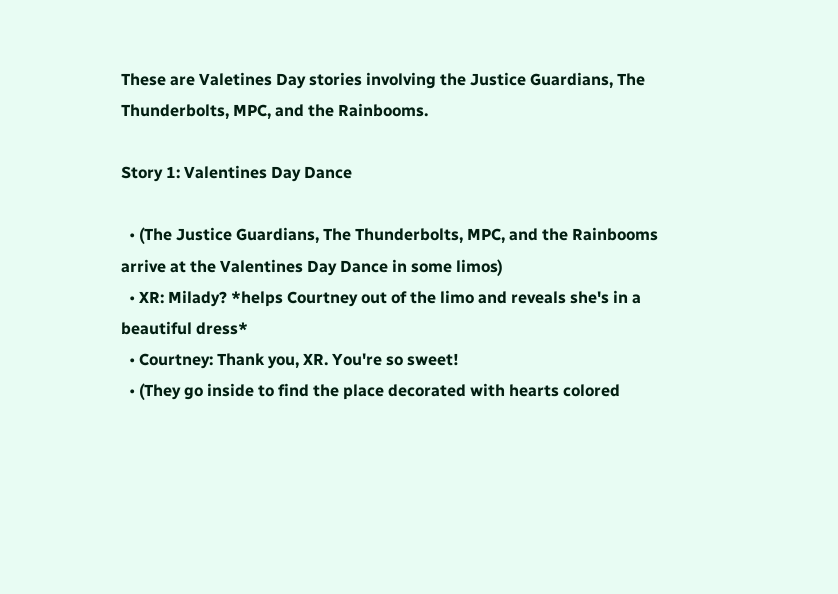These are Valetines Day stories involving the Justice Guardians, The Thunderbolts, MPC, and the Rainbooms.

Story 1: Valentines Day Dance

  • (The Justice Guardians, The Thunderbolts, MPC, and the Rainbooms arrive at the Valentines Day Dance in some limos)
  • XR: Milady? *helps Courtney out of the limo and reveals she's in a beautiful dress*
  • Courtney: Thank you, XR. You're so sweet!
  • (They go inside to find the place decorated with hearts colored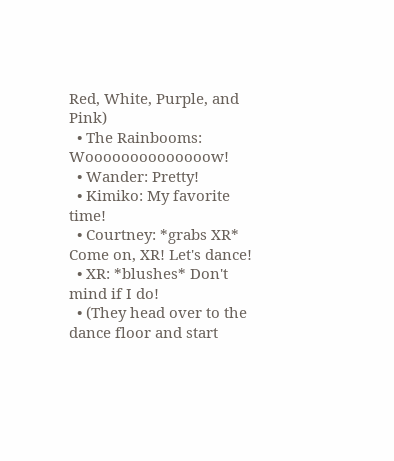Red, White, Purple, and Pink)
  • The Rainbooms: Woooooooooooooow!
  • Wander: Pretty!
  • Kimiko: My favorite time!
  • Courtney: *grabs XR* Come on, XR! Let's dance!
  • XR: *blushes* Don't mind if I do!
  • (They head over to the dance floor and start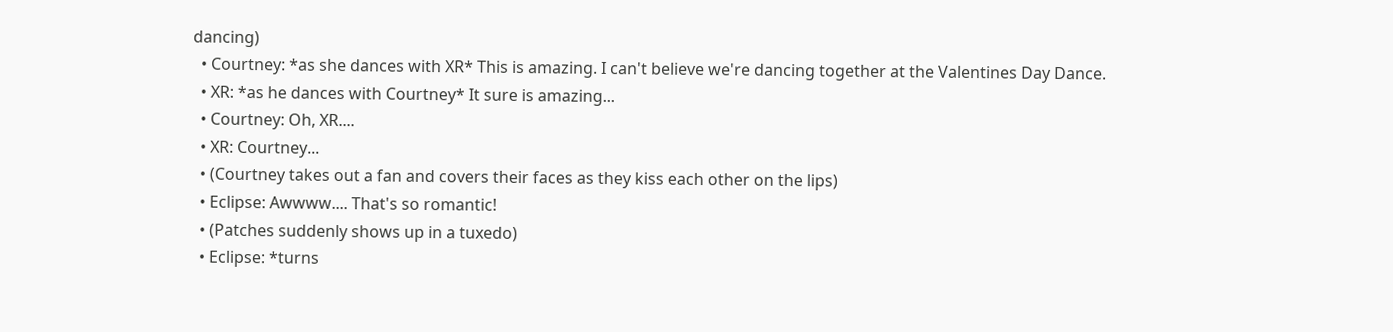dancing)
  • Courtney: *as she dances with XR* This is amazing. I can't believe we're dancing together at the Valentines Day Dance.
  • XR: *as he dances with Courtney* It sure is amazing...
  • Courtney: Oh, XR....
  • XR: Courtney...
  • (Courtney takes out a fan and covers their faces as they kiss each other on the lips)
  • Eclipse: Awwww.... That's so romantic!
  • (Patches suddenly shows up in a tuxedo)
  • Eclipse: *turns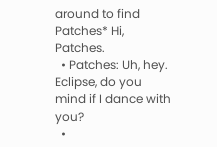around to find Patches* Hi, Patches.
  • Patches: Uh, hey. Eclipse, do you mind if I dance with you?
  •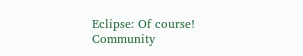Eclipse: Of course!
Community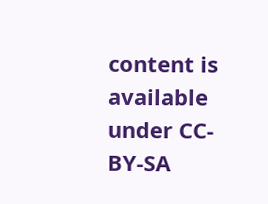content is available under CC-BY-SA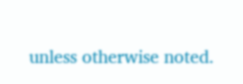unless otherwise noted.